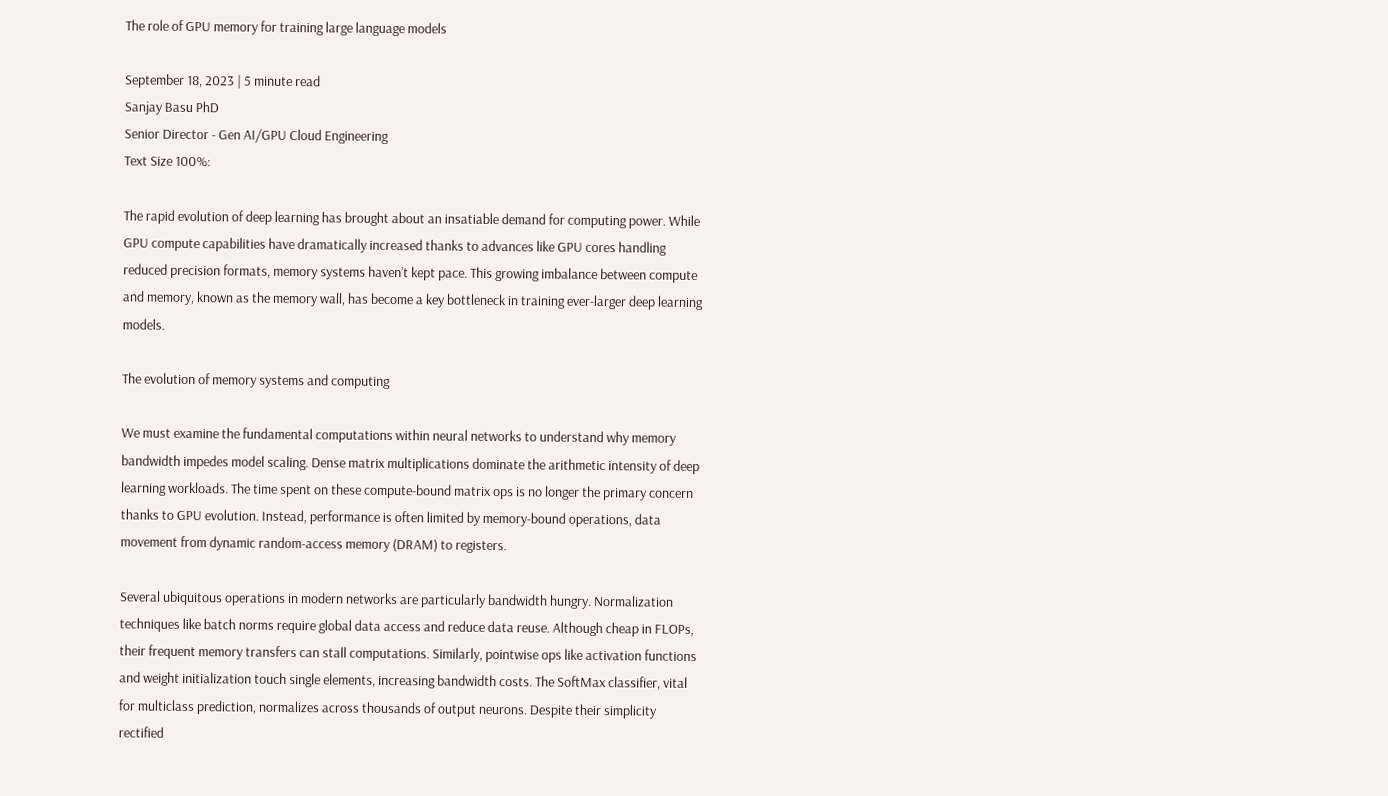The role of GPU memory for training large language models

September 18, 2023 | 5 minute read
Sanjay Basu PhD
Senior Director - Gen AI/GPU Cloud Engineering
Text Size 100%:

The rapid evolution of deep learning has brought about an insatiable demand for computing power. While GPU compute capabilities have dramatically increased thanks to advances like GPU cores handling reduced precision formats, memory systems haven’t kept pace. This growing imbalance between compute and memory, known as the memory wall, has become a key bottleneck in training ever-larger deep learning models.

The evolution of memory systems and computing

We must examine the fundamental computations within neural networks to understand why memory bandwidth impedes model scaling. Dense matrix multiplications dominate the arithmetic intensity of deep learning workloads. The time spent on these compute-bound matrix ops is no longer the primary concern thanks to GPU evolution. Instead, performance is often limited by memory-bound operations, data movement from dynamic random-access memory (DRAM) to registers.

Several ubiquitous operations in modern networks are particularly bandwidth hungry. Normalization techniques like batch norms require global data access and reduce data reuse. Although cheap in FLOPs, their frequent memory transfers can stall computations. Similarly, pointwise ops like activation functions and weight initialization touch single elements, increasing bandwidth costs. The SoftMax classifier, vital for multiclass prediction, normalizes across thousands of output neurons. Despite their simplicity rectified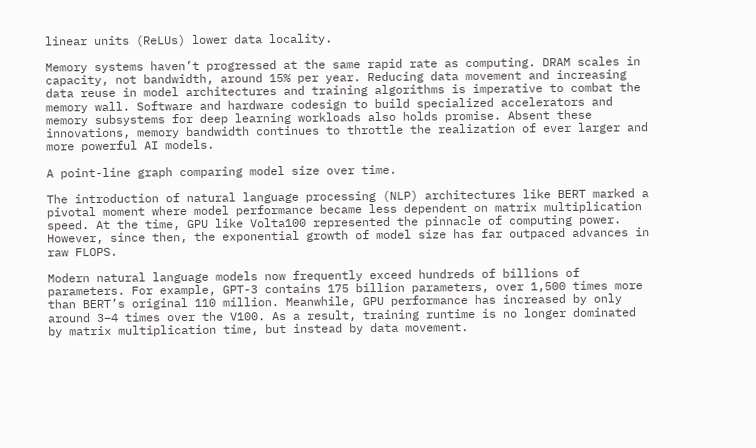linear units (ReLUs) lower data locality.

Memory systems haven’t progressed at the same rapid rate as computing. DRAM scales in capacity, not bandwidth, around 15% per year. Reducing data movement and increasing data reuse in model architectures and training algorithms is imperative to combat the memory wall. Software and hardware codesign to build specialized accelerators and memory subsystems for deep learning workloads also holds promise. Absent these innovations, memory bandwidth continues to throttle the realization of ever larger and more powerful AI models.

A point-line graph comparing model size over time.

The introduction of natural language processing (NLP) architectures like BERT marked a pivotal moment where model performance became less dependent on matrix multiplication speed. At the time, GPU like Volta100 represented the pinnacle of computing power. However, since then, the exponential growth of model size has far outpaced advances in raw FLOPS.

Modern natural language models now frequently exceed hundreds of billions of parameters. For example, GPT-3 contains 175 billion parameters, over 1,500 times more than BERT’s original 110 million. Meanwhile, GPU performance has increased by only around 3–4 times over the V100. As a result, training runtime is no longer dominated by matrix multiplication time, but instead by data movement.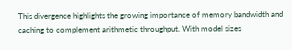This divergence highlights the growing importance of memory bandwidth and caching to complement arithmetic throughput. With model sizes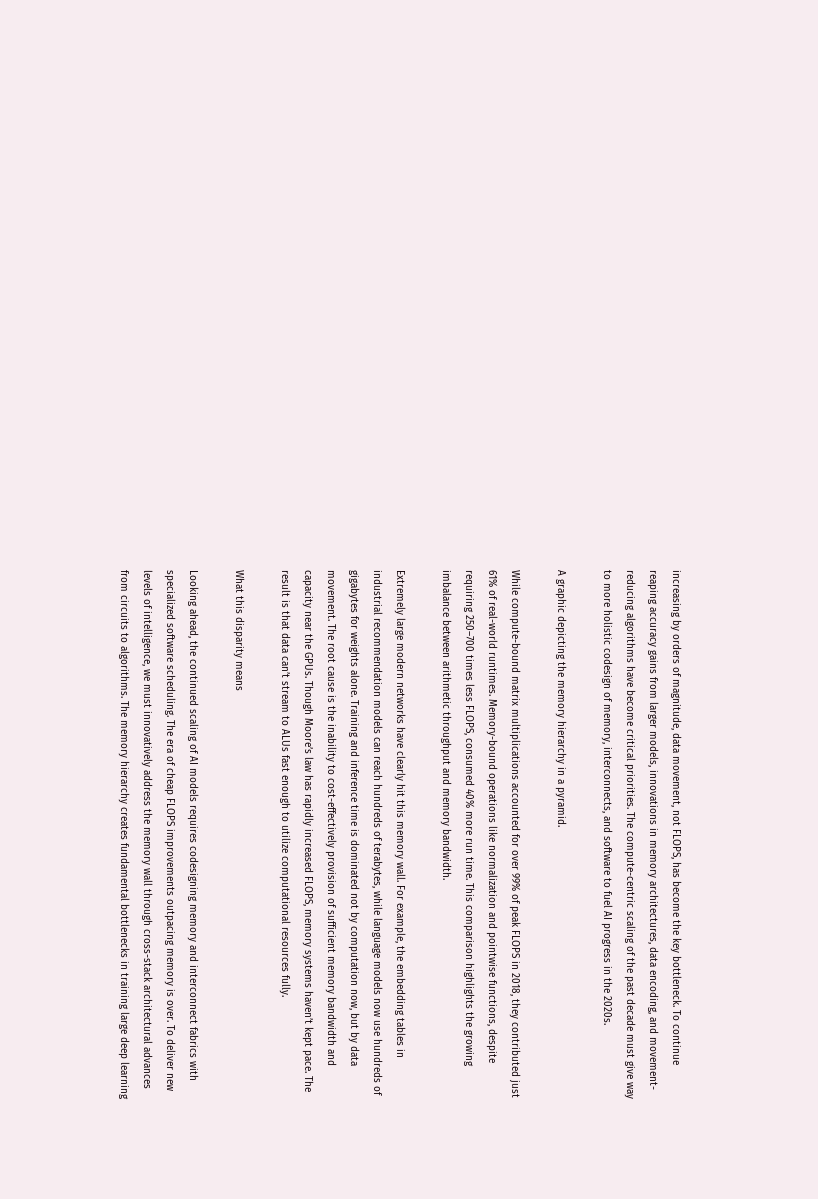increasing by orders of magnitude, data movement, not FLOPS, has become the key bottleneck. To continue reaping accuracy gains from larger models, innovations in memory architectures, data encoding, and movement-reducing algorithms have become critical priorities. The compute-centric scaling of the past decade must give way to more holistic codesign of memory, interconnects, and software to fuel AI progress in the 2020s.

A graphic depicting the memory hierarchy in a pyramid.

While compute-bound matrix multiplications accounted for over 99% of peak FLOPS in 2018, they contributed just 61% of real-world runtimes. Memory-bound operations like normalization and pointwise functions, despite requiring 250–700 times less FLOPS, consumed 40% more run time. This comparison highlights the growing imbalance between arithmetic throughput and memory bandwidth.

Extremely large modern networks have clearly hit this memory wall. For example, the embedding tables in industrial recommendation models can reach hundreds of terabytes, while language models now use hundreds of gigabytes for weights alone. Training and inference time is dominated not by computation now, but by data movement. The root cause is the inability to cost-effectively provision of sufficient memory bandwidth and capacity near the GPUs. Though Moore’s law has rapidly increased FLOPS, memory systems haven’t kept pace. The result is that data can’t stream to ALUs fast enough to utilize computational resources fully.

What this disparity means

Looking ahead, the continued scaling of AI models requires codesigning memory and interconnect fabrics with specialized software scheduling. The era of cheap FLOPS improvements outpacing memory is over. To deliver new levels of intelligence, we must innovatively address the memory wall through cross-stack architectural advances from circuits to algorithms. The memory hierarchy creates fundamental bottlenecks in training large deep learning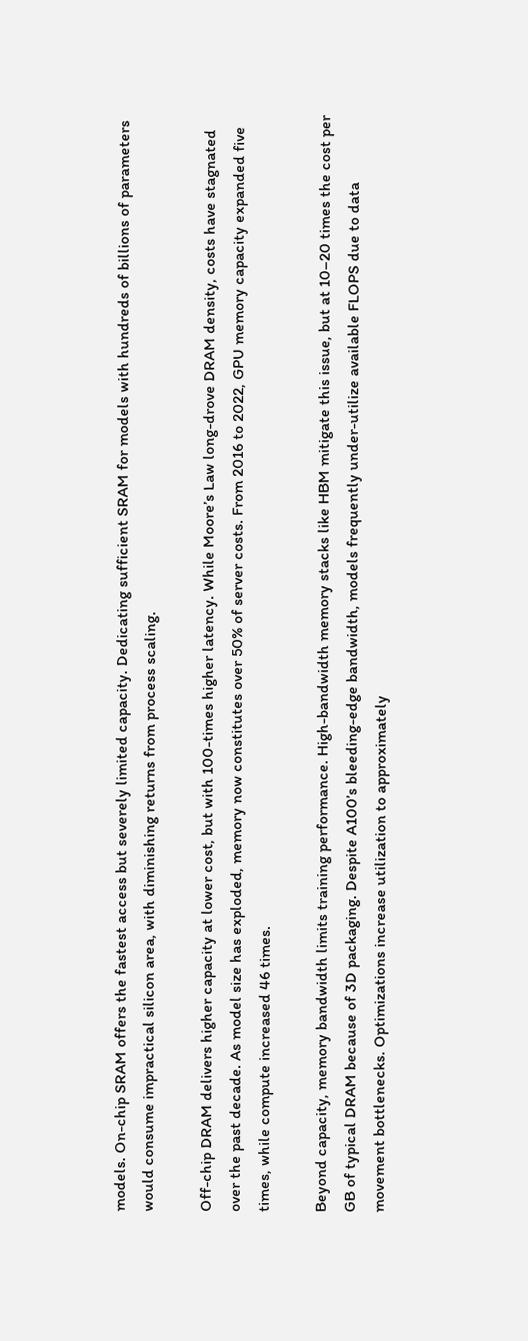models. On-chip SRAM offers the fastest access but severely limited capacity. Dedicating sufficient SRAM for models with hundreds of billions of parameters would consume impractical silicon area, with diminishing returns from process scaling.

Off-chip DRAM delivers higher capacity at lower cost, but with 100-times higher latency. While Moore’s Law long-drove DRAM density, costs have stagnated over the past decade. As model size has exploded, memory now constitutes over 50% of server costs. From 2016 to 2022, GPU memory capacity expanded five times, while compute increased 46 times.

Beyond capacity, memory bandwidth limits training performance. High-bandwidth memory stacks like HBM mitigate this issue, but at 10–20 times the cost per GB of typical DRAM because of 3D packaging. Despite A100’s bleeding-edge bandwidth, models frequently under-utilize available FLOPS due to data movement bottlenecks. Optimizations increase utilization to approximately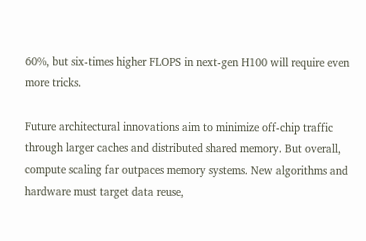60%, but six-times higher FLOPS in next-gen H100 will require even more tricks.

Future architectural innovations aim to minimize off-chip traffic through larger caches and distributed shared memory. But overall, compute scaling far outpaces memory systems. New algorithms and hardware must target data reuse,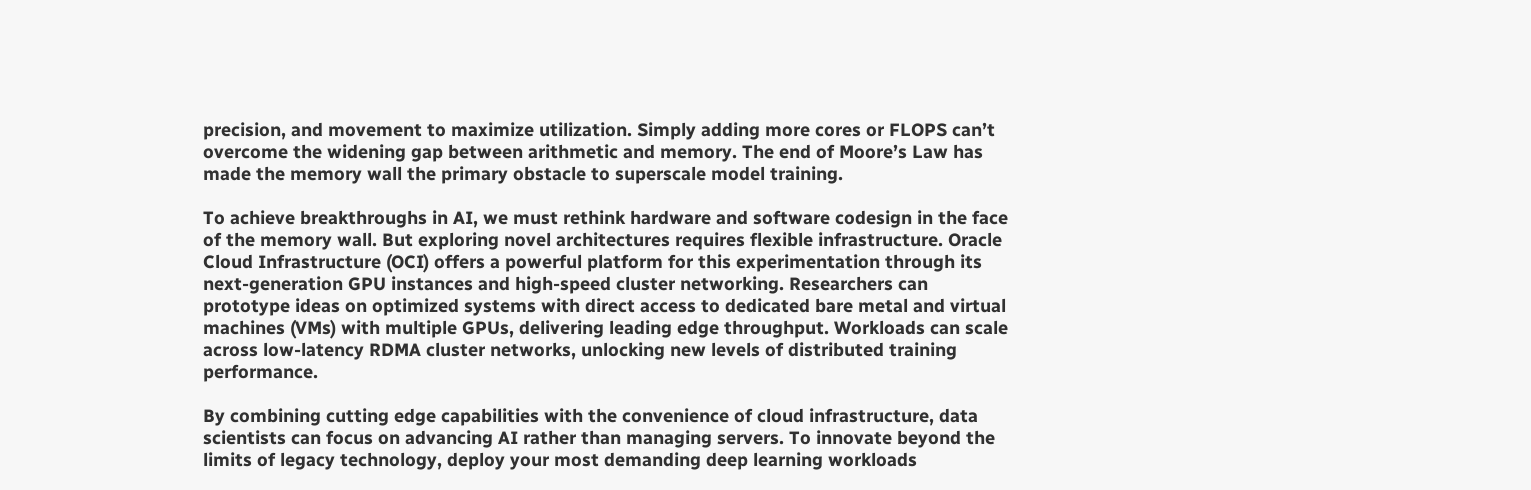precision, and movement to maximize utilization. Simply adding more cores or FLOPS can’t overcome the widening gap between arithmetic and memory. The end of Moore’s Law has made the memory wall the primary obstacle to superscale model training.

To achieve breakthroughs in AI, we must rethink hardware and software codesign in the face of the memory wall. But exploring novel architectures requires flexible infrastructure. Oracle Cloud Infrastructure (OCI) offers a powerful platform for this experimentation through its next-generation GPU instances and high-speed cluster networking. Researchers can prototype ideas on optimized systems with direct access to dedicated bare metal and virtual machines (VMs) with multiple GPUs, delivering leading edge throughput. Workloads can scale across low-latency RDMA cluster networks, unlocking new levels of distributed training performance.

By combining cutting edge capabilities with the convenience of cloud infrastructure, data scientists can focus on advancing AI rather than managing servers. To innovate beyond the limits of legacy technology, deploy your most demanding deep learning workloads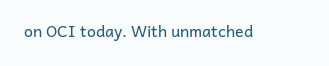on OCI today. With unmatched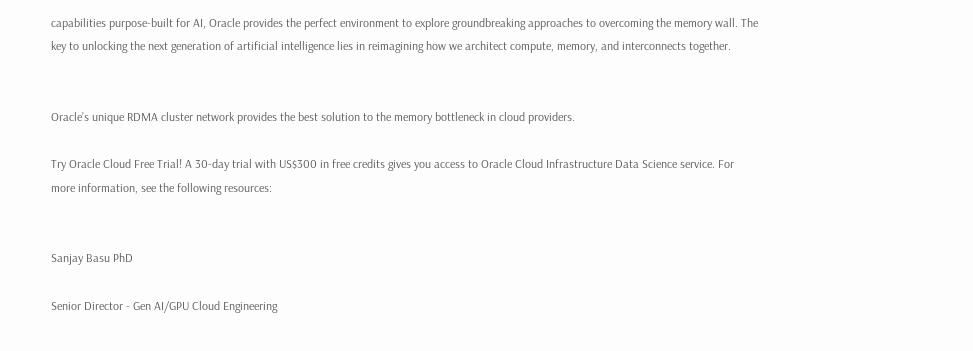capabilities purpose-built for AI, Oracle provides the perfect environment to explore groundbreaking approaches to overcoming the memory wall. The key to unlocking the next generation of artificial intelligence lies in reimagining how we architect compute, memory, and interconnects together.


Oracle’s unique RDMA cluster network provides the best solution to the memory bottleneck in cloud providers.

Try Oracle Cloud Free Trial! A 30-day trial with US$300 in free credits gives you access to Oracle Cloud Infrastructure Data Science service. For more information, see the following resources:


Sanjay Basu PhD

Senior Director - Gen AI/GPU Cloud Engineering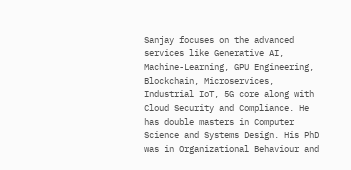Sanjay focuses on the advanced services like Generative AI, Machine-Learning, GPU Engineering, Blockchain, Microservices, Industrial IoT, 5G core along with Cloud Security and Compliance. He has double masters in Computer Science and Systems Design. His PhD was in Organizational Behaviour and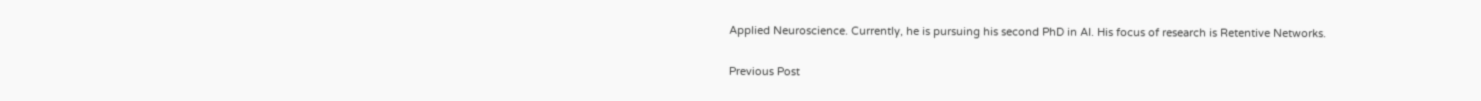Applied Neuroscience. Currently, he is pursuing his second PhD in AI. His focus of research is Retentive Networks.

Previous Post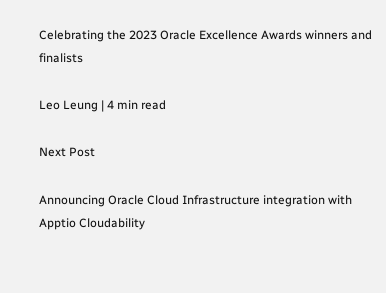Celebrating the 2023 Oracle Excellence Awards winners and finalists

Leo Leung | 4 min read

Next Post

Announcing Oracle Cloud Infrastructure integration with Apptio Cloudability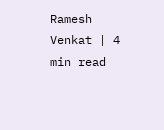Ramesh Venkat | 4 min read